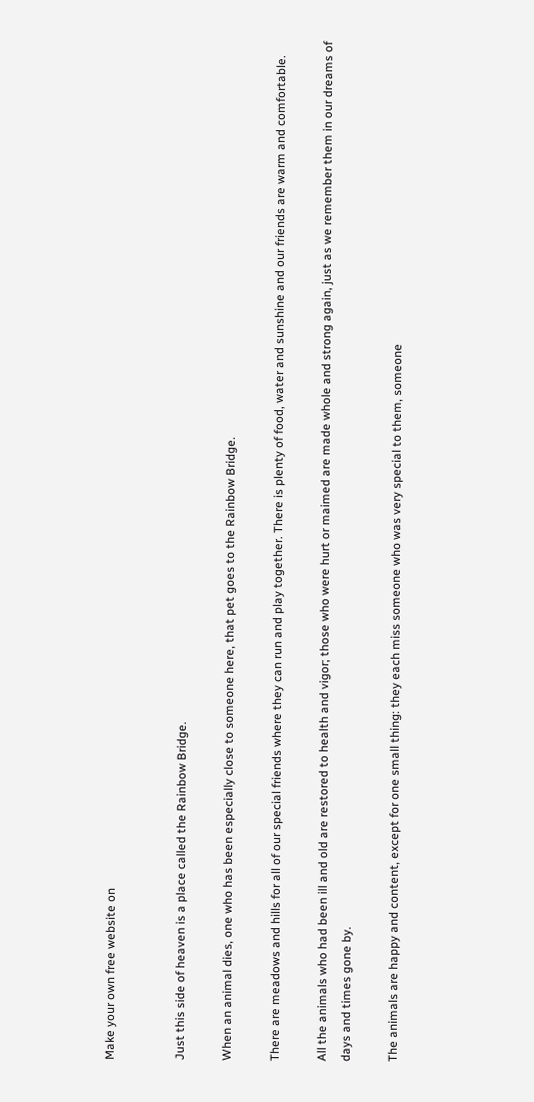Make your own free website on


Just this side of heaven is a place called the Rainbow Bridge.

When an animal dies, one who has been especially close to someone here, that pet goes to the Rainbow Bridge.

There are meadows and hills for all of our special friends where they can run and play together. There is plenty of food, water and sunshine and our friends are warm and comfortable.

All the animals who had been ill and old are restored to health and vigor; those who were hurt or maimed are made whole and strong again, just as we remember them in our dreams of days and times gone by.

The animals are happy and content, except for one small thing: they each miss someone who was very special to them, someone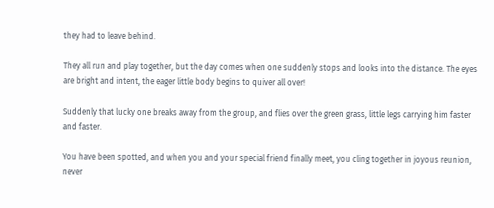they had to leave behind.

They all run and play together, but the day comes when one suddenly stops and looks into the distance. The eyes are bright and intent, the eager little body begins to quiver all over!

Suddenly that lucky one breaks away from the group, and flies over the green grass, little legs carrying him faster and faster.

You have been spotted, and when you and your special friend finally meet, you cling together in joyous reunion, never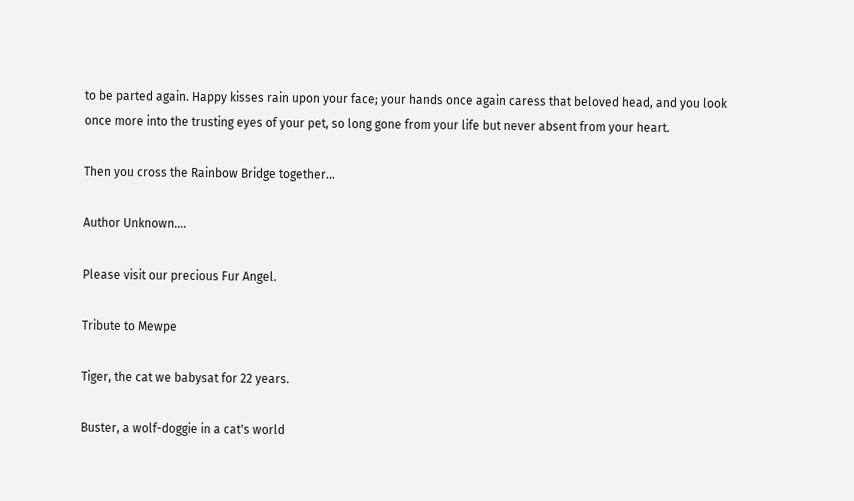to be parted again. Happy kisses rain upon your face; your hands once again caress that beloved head, and you look once more into the trusting eyes of your pet, so long gone from your life but never absent from your heart.

Then you cross the Rainbow Bridge together...

Author Unknown....

Please visit our precious Fur Angel.

Tribute to Mewpe

Tiger, the cat we babysat for 22 years.

Buster, a wolf-doggie in a cat's world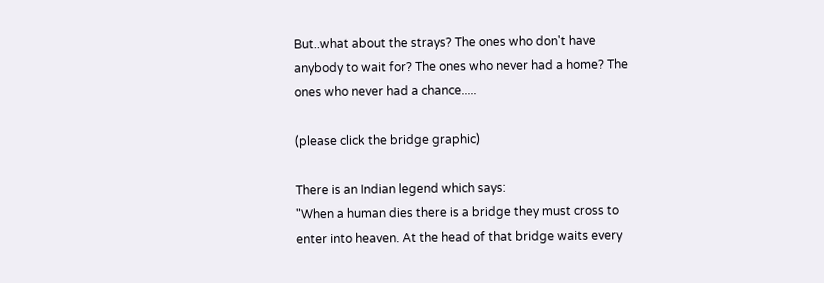But..what about the strays? The ones who don't have anybody to wait for? The ones who never had a home? The ones who never had a chance.....

(please click the bridge graphic)

There is an Indian legend which says:
"When a human dies there is a bridge they must cross to enter into heaven. At the head of that bridge waits every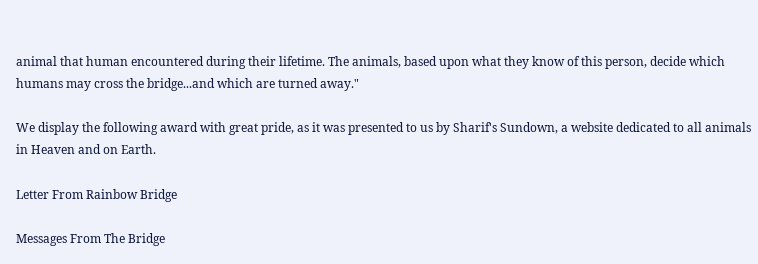animal that human encountered during their lifetime. The animals, based upon what they know of this person, decide which humans may cross the bridge...and which are turned away."

We display the following award with great pride, as it was presented to us by Sharif's Sundown, a website dedicated to all animals in Heaven and on Earth.

Letter From Rainbow Bridge

Messages From The Bridge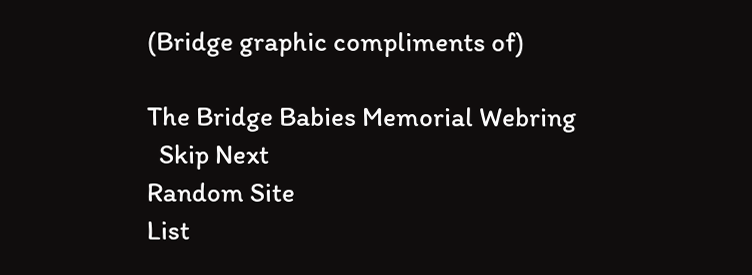(Bridge graphic compliments of)

The Bridge Babies Memorial Webring
  Skip Next
Random Site
List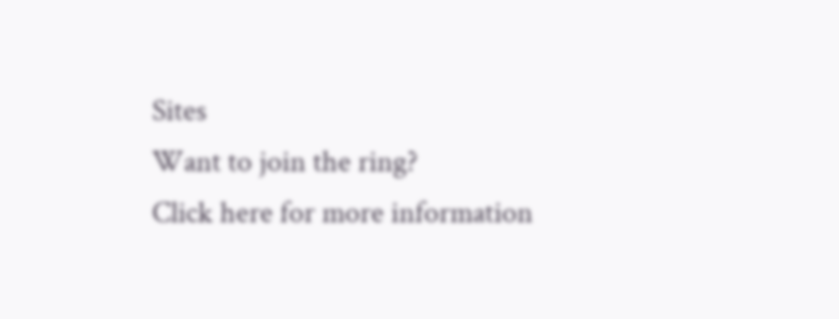Sites
Want to join the ring?
Click here for more information